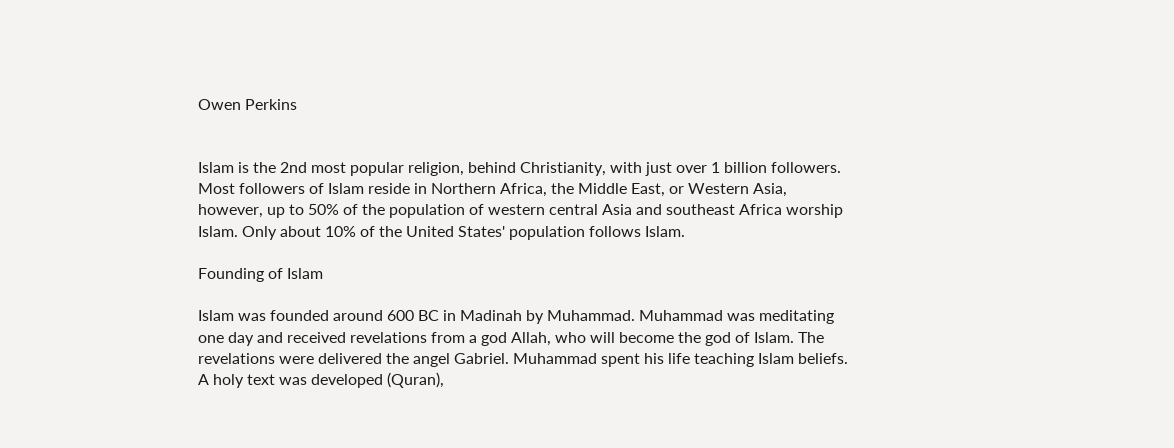Owen Perkins


Islam is the 2nd most popular religion, behind Christianity, with just over 1 billion followers. Most followers of Islam reside in Northern Africa, the Middle East, or Western Asia, however, up to 50% of the population of western central Asia and southeast Africa worship Islam. Only about 10% of the United States' population follows Islam.

Founding of Islam

Islam was founded around 600 BC in Madinah by Muhammad. Muhammad was meditating one day and received revelations from a god Allah, who will become the god of Islam. The revelations were delivered the angel Gabriel. Muhammad spent his life teaching Islam beliefs. A holy text was developed (Quran),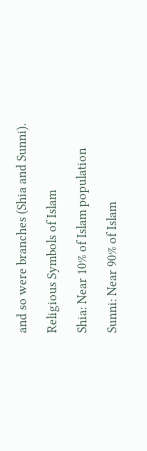and so were branches (Shia and Sunni).

Religious Symbols of Islam

Shia: Near 10% of Islam population

Sunni: Near 90% of Islam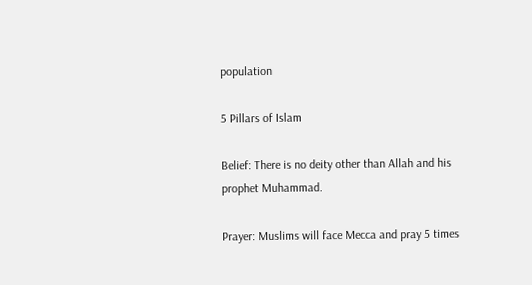population

5 Pillars of Islam

Belief: There is no deity other than Allah and his prophet Muhammad.

Prayer: Muslims will face Mecca and pray 5 times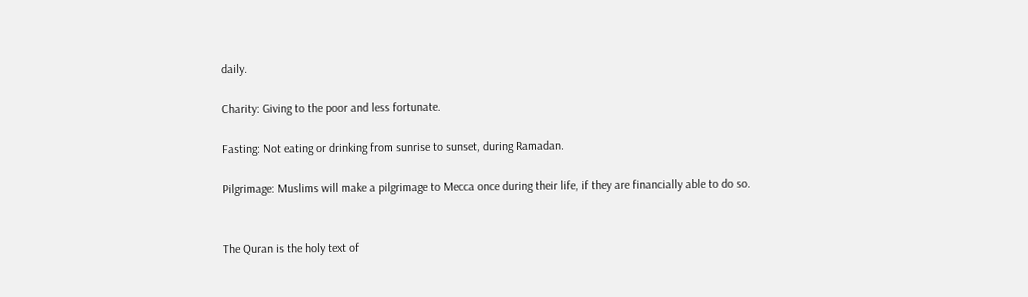daily.

Charity: Giving to the poor and less fortunate.

Fasting: Not eating or drinking from sunrise to sunset, during Ramadan.

Pilgrimage: Muslims will make a pilgrimage to Mecca once during their life, if they are financially able to do so.


The Quran is the holy text of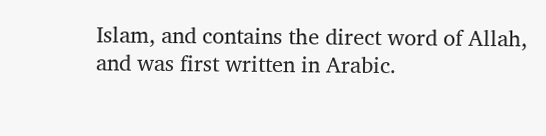Islam, and contains the direct word of Allah, and was first written in Arabic.